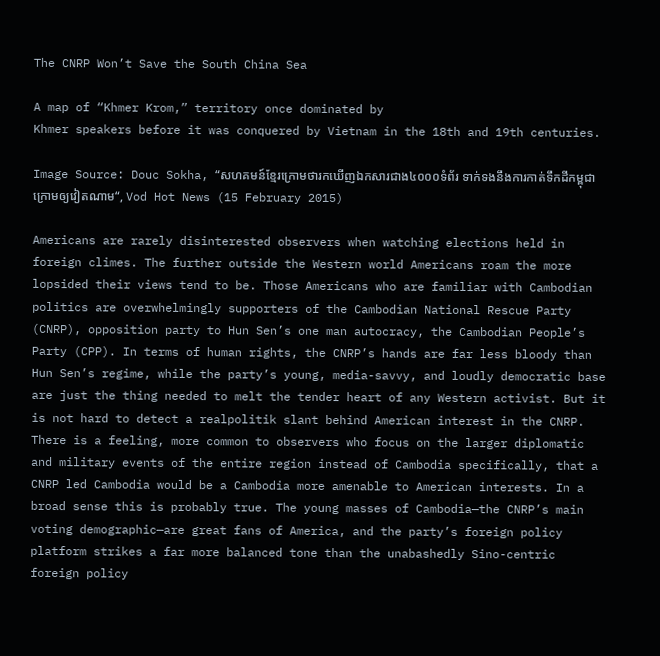The CNRP Won’t Save the South China Sea

A map of “Khmer Krom,” territory once dominated by
Khmer speakers before it was conquered by Vietnam in the 18th and 19th centuries.

Image Source: Douc Sokha, “សហគមន៍ខ្មែរក្រោមថារកឃើញឯកសារជាង៤០០០ទំព័រ ទាក់ទងនឹងការកាត់ទឹកដីកម្ពុជាក្រោមឲ្យវៀតណាម“, Vod Hot News (15 February 2015)

Americans are rarely disinterested observers when watching elections held in foreign climes. The further outside the Western world Americans roam the more lopsided their views tend to be. Those Americans who are familiar with Cambodian politics are overwhelmingly supporters of the Cambodian National Rescue Party (CNRP), opposition party to Hun Sen’s one man autocracy, the Cambodian People’s Party (CPP). In terms of human rights, the CNRP’s hands are far less bloody than Hun Sen’s regime, while the party’s young, media-savvy, and loudly democratic base are just the thing needed to melt the tender heart of any Western activist. But it is not hard to detect a realpolitik slant behind American interest in the CNRP. There is a feeling, more common to observers who focus on the larger diplomatic and military events of the entire region instead of Cambodia specifically, that a CNRP led Cambodia would be a Cambodia more amenable to American interests. In a broad sense this is probably true. The young masses of Cambodia—the CNRP’s main voting demographic—are great fans of America, and the party’s foreign policy platform strikes a far more balanced tone than the unabashedly Sino-centric foreign policy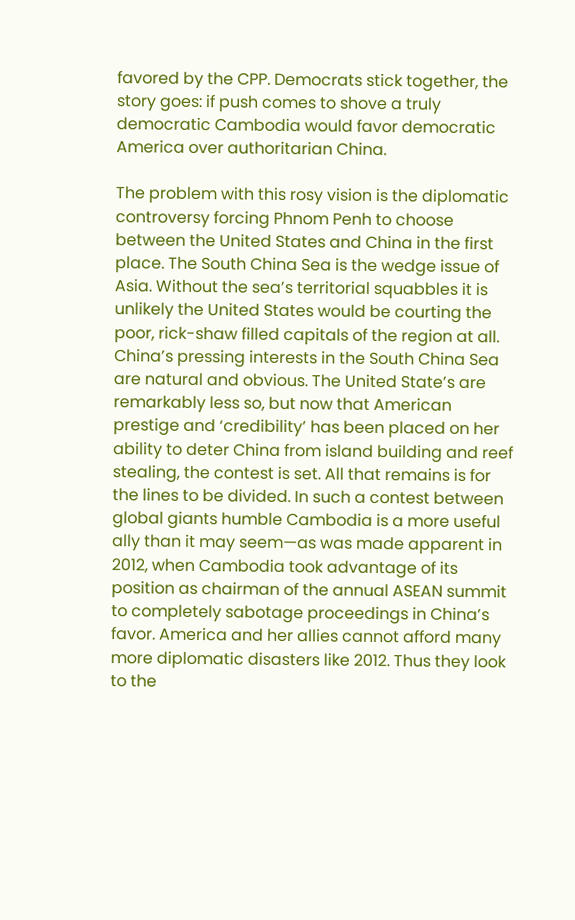favored by the CPP. Democrats stick together, the story goes: if push comes to shove a truly democratic Cambodia would favor democratic America over authoritarian China.

The problem with this rosy vision is the diplomatic controversy forcing Phnom Penh to choose between the United States and China in the first place. The South China Sea is the wedge issue of Asia. Without the sea’s territorial squabbles it is unlikely the United States would be courting the poor, rick-shaw filled capitals of the region at all. China’s pressing interests in the South China Sea are natural and obvious. The United State’s are remarkably less so, but now that American prestige and ‘credibility’ has been placed on her ability to deter China from island building and reef stealing, the contest is set. All that remains is for the lines to be divided. In such a contest between global giants humble Cambodia is a more useful ally than it may seem—as was made apparent in 2012, when Cambodia took advantage of its position as chairman of the annual ASEAN summit to completely sabotage proceedings in China’s favor. America and her allies cannot afford many more diplomatic disasters like 2012. Thus they look to the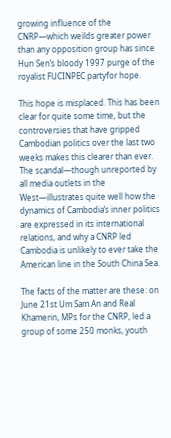growing influence of the CNRP—which weilds greater power than any opposition group has since Hun Sen’s bloody 1997 purge of the royalist FUCINPEC partyfor hope.

This hope is misplaced. This has been clear for quite some time, but the controversies that have gripped Cambodian politics over the last two weeks makes this clearer than ever. The scandal—though unreported by all media outlets in the West—illustrates quite well how the dynamics of Cambodia’s inner politics are expressed in its international relations, and why a CNRP led Cambodia is unlikely to ever take the American line in the South China Sea.

The facts of the matter are these: on June 21st Um Sam An and Real Khamerin, MPs for the CNRP, led a group of some 250 monks, youth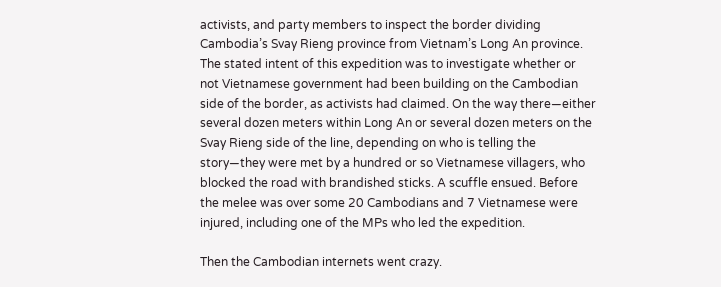activists, and party members to inspect the border dividing Cambodia’s Svay Rieng province from Vietnam’s Long An province. The stated intent of this expedition was to investigate whether or not Vietnamese government had been building on the Cambodian side of the border, as activists had claimed. On the way there—either several dozen meters within Long An or several dozen meters on the Svay Rieng side of the line, depending on who is telling the story—they were met by a hundred or so Vietnamese villagers, who blocked the road with brandished sticks. A scuffle ensued. Before the melee was over some 20 Cambodians and 7 Vietnamese were injured, including one of the MPs who led the expedition.

Then the Cambodian internets went crazy.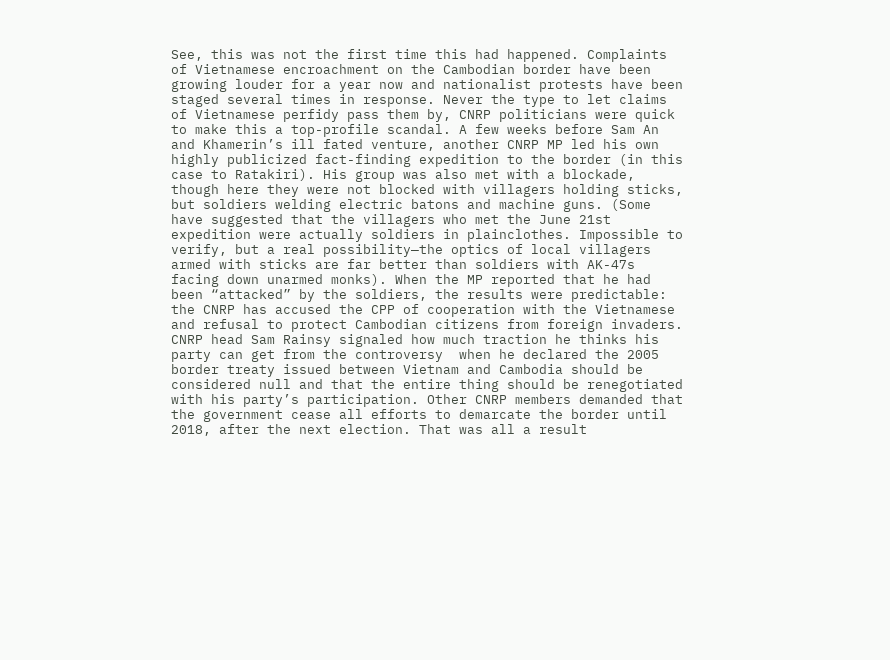See, this was not the first time this had happened. Complaints of Vietnamese encroachment on the Cambodian border have been growing louder for a year now and nationalist protests have been staged several times in response. Never the type to let claims of Vietnamese perfidy pass them by, CNRP politicians were quick to make this a top-profile scandal. A few weeks before Sam An and Khamerin’s ill fated venture, another CNRP MP led his own highly publicized fact-finding expedition to the border (in this case to Ratakiri). His group was also met with a blockade, though here they were not blocked with villagers holding sticks, but soldiers welding electric batons and machine guns. (Some have suggested that the villagers who met the June 21st expedition were actually soldiers in plainclothes. Impossible to verify, but a real possibility—the optics of local villagers armed with sticks are far better than soldiers with AK-47s facing down unarmed monks). When the MP reported that he had been “attacked” by the soldiers, the results were predictable: the CNRP has accused the CPP of cooperation with the Vietnamese and refusal to protect Cambodian citizens from foreign invaders. CNRP head Sam Rainsy signaled how much traction he thinks his party can get from the controversy  when he declared the 2005 border treaty issued between Vietnam and Cambodia should be considered null and that the entire thing should be renegotiated with his party’s participation. Other CNRP members demanded that the government cease all efforts to demarcate the border until 2018, after the next election. That was all a result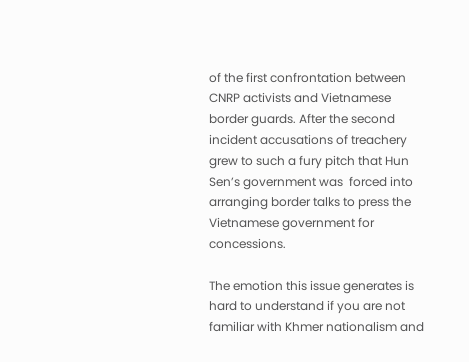of the first confrontation between CNRP activists and Vietnamese border guards. After the second incident accusations of treachery grew to such a fury pitch that Hun Sen’s government was  forced into arranging border talks to press the Vietnamese government for concessions.

The emotion this issue generates is hard to understand if you are not familiar with Khmer nationalism and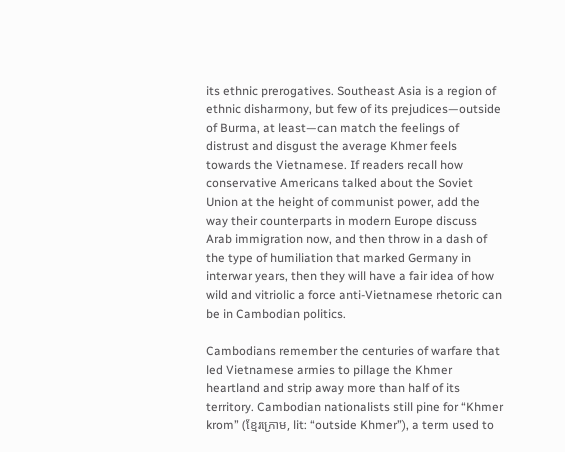its ethnic prerogatives. Southeast Asia is a region of ethnic disharmony, but few of its prejudices—outside of Burma, at least—can match the feelings of distrust and disgust the average Khmer feels towards the Vietnamese. If readers recall how conservative Americans talked about the Soviet Union at the height of communist power, add the way their counterparts in modern Europe discuss Arab immigration now, and then throw in a dash of the type of humiliation that marked Germany in interwar years, then they will have a fair idea of how wild and vitriolic a force anti-Vietnamese rhetoric can be in Cambodian politics.

Cambodians remember the centuries of warfare that led Vietnamese armies to pillage the Khmer heartland and strip away more than half of its territory. Cambodian nationalists still pine for “Khmer krom” (ខ្មែរក្រោម, lit: “outside Khmer”), a term used to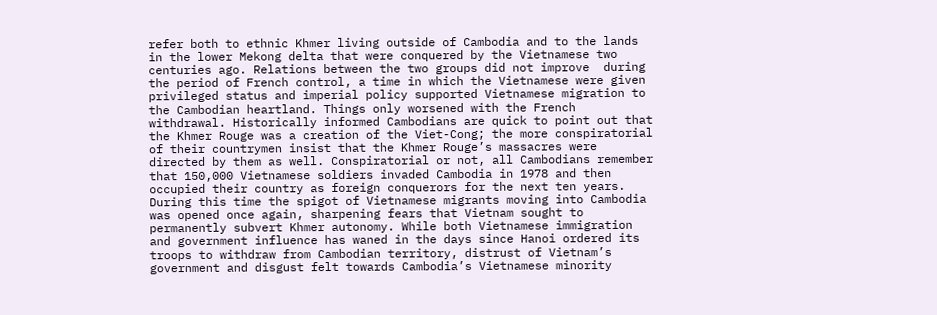refer both to ethnic Khmer living outside of Cambodia and to the lands in the lower Mekong delta that were conquered by the Vietnamese two centuries ago. Relations between the two groups did not improve  during the period of French control, a time in which the Vietnamese were given privileged status and imperial policy supported Vietnamese migration to the Cambodian heartland. Things only worsened with the French withdrawal. Historically informed Cambodians are quick to point out that the Khmer Rouge was a creation of the Viet-Cong; the more conspiratorial of their countrymen insist that the Khmer Rouge’s massacres were directed by them as well. Conspiratorial or not, all Cambodians remember that 150,000 Vietnamese soldiers invaded Cambodia in 1978 and then occupied their country as foreign conquerors for the next ten years. During this time the spigot of Vietnamese migrants moving into Cambodia was opened once again, sharpening fears that Vietnam sought to permanently subvert Khmer autonomy. While both Vietnamese immigration and government influence has waned in the days since Hanoi ordered its troops to withdraw from Cambodian territory, distrust of Vietnam’s government and disgust felt towards Cambodia’s Vietnamese minority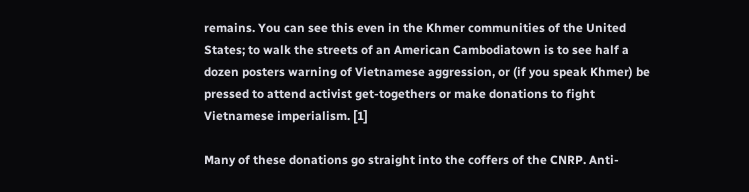remains. You can see this even in the Khmer communities of the United States; to walk the streets of an American Cambodiatown is to see half a dozen posters warning of Vietnamese aggression, or (if you speak Khmer) be pressed to attend activist get-togethers or make donations to fight Vietnamese imperialism. [1]

Many of these donations go straight into the coffers of the CNRP. Anti-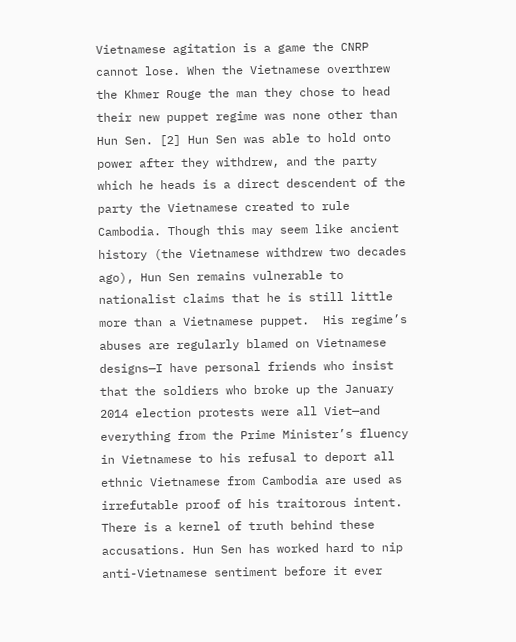Vietnamese agitation is a game the CNRP cannot lose. When the Vietnamese overthrew the Khmer Rouge the man they chose to head their new puppet regime was none other than Hun Sen. [2] Hun Sen was able to hold onto power after they withdrew, and the party which he heads is a direct descendent of the party the Vietnamese created to rule Cambodia. Though this may seem like ancient history (the Vietnamese withdrew two decades ago), Hun Sen remains vulnerable to nationalist claims that he is still little more than a Vietnamese puppet.  His regime’s abuses are regularly blamed on Vietnamese designs—I have personal friends who insist that the soldiers who broke up the January 2014 election protests were all Viet—and everything from the Prime Minister’s fluency in Vietnamese to his refusal to deport all ethnic Vietnamese from Cambodia are used as irrefutable proof of his traitorous intent. There is a kernel of truth behind these accusations. Hun Sen has worked hard to nip anti-Vietnamese sentiment before it ever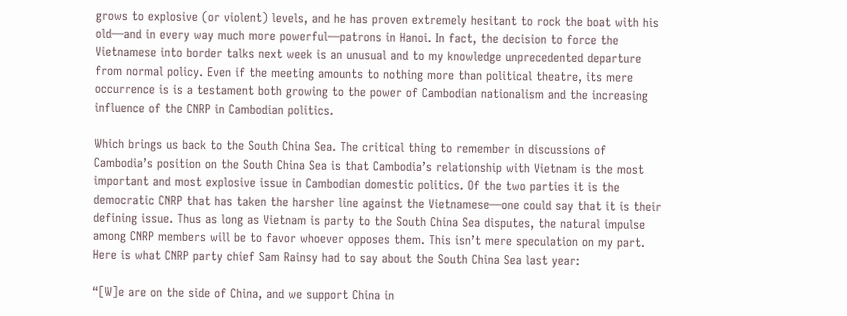grows to explosive (or violent) levels, and he has proven extremely hesitant to rock the boat with his old—and in every way much more powerful—patrons in Hanoi. In fact, the decision to force the Vietnamese into border talks next week is an unusual and to my knowledge unprecedented departure from normal policy. Even if the meeting amounts to nothing more than political theatre, its mere occurrence is is a testament both growing to the power of Cambodian nationalism and the increasing influence of the CNRP in Cambodian politics.

Which brings us back to the South China Sea. The critical thing to remember in discussions of Cambodia’s position on the South China Sea is that Cambodia’s relationship with Vietnam is the most important and most explosive issue in Cambodian domestic politics. Of the two parties it is the democratic CNRP that has taken the harsher line against the Vietnamese—one could say that it is their defining issue. Thus as long as Vietnam is party to the South China Sea disputes, the natural impulse among CNRP members will be to favor whoever opposes them. This isn’t mere speculation on my part. Here is what CNRP party chief Sam Rainsy had to say about the South China Sea last year:

“[W]e are on the side of China, and we support China in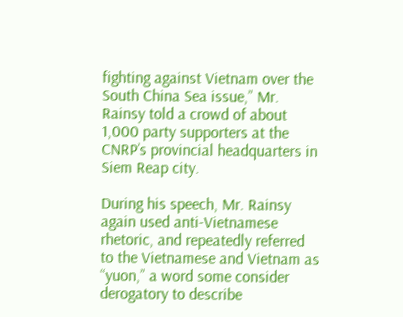fighting against Vietnam over the South China Sea issue,” Mr. Rainsy told a crowd of about 1,000 party supporters at the CNRP’s provincial headquarters in Siem Reap city.

During his speech, Mr. Rainsy again used anti-Vietnamese rhetoric, and repeatedly referred to the Vietnamese and Vietnam as “yuon,” a word some consider derogatory to describe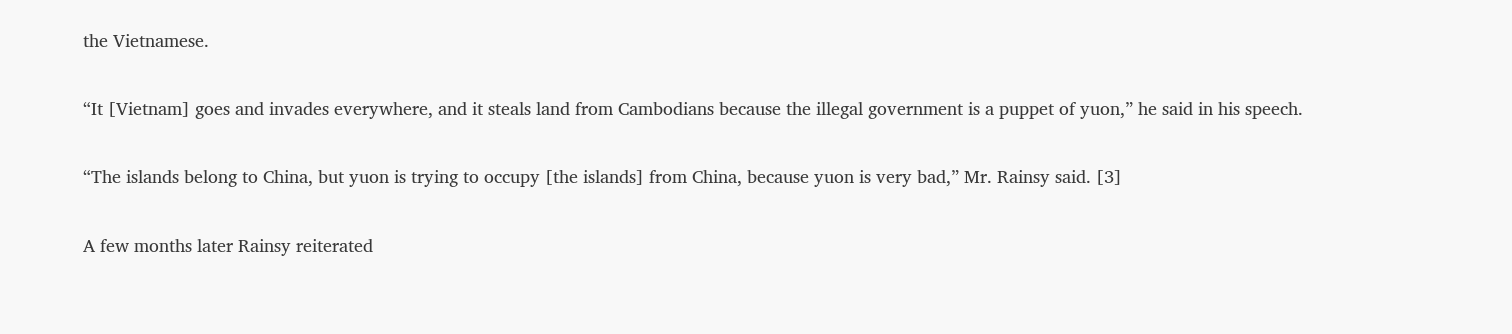the Vietnamese.

“It [Vietnam] goes and invades everywhere, and it steals land from Cambodians because the illegal government is a puppet of yuon,” he said in his speech.

“The islands belong to China, but yuon is trying to occupy [the islands] from China, because yuon is very bad,” Mr. Rainsy said. [3]

A few months later Rainsy reiterated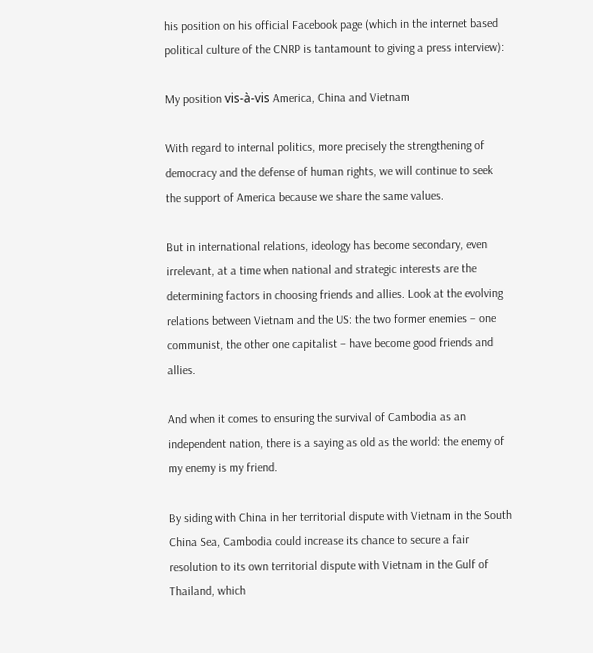his position on his official Facebook page (which in the internet based political culture of the CNRP is tantamount to giving a press interview):

My position vis-à-vis America, China and Vietnam

With regard to internal politics, more precisely the strengthening of democracy and the defense of human rights, we will continue to seek the support of America because we share the same values.

But in international relations, ideology has become secondary, even irrelevant, at a time when national and strategic interests are the determining factors in choosing friends and allies. Look at the evolving relations between Vietnam and the US: the two former enemies – one communist, the other one capitalist – have become good friends and allies.

And when it comes to ensuring the survival of Cambodia as an independent nation, there is a saying as old as the world: the enemy of my enemy is my friend.

By siding with China in her territorial dispute with Vietnam in the South China Sea, Cambodia could increase its chance to secure a fair resolution to its own territorial dispute with Vietnam in the Gulf of Thailand, which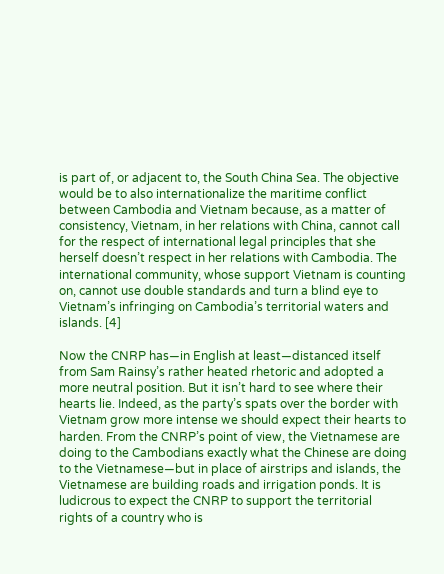is part of, or adjacent to, the South China Sea. The objective would be to also internationalize the maritime conflict between Cambodia and Vietnam because, as a matter of consistency, Vietnam, in her relations with China, cannot call for the respect of international legal principles that she herself doesn’t respect in her relations with Cambodia. The international community, whose support Vietnam is counting on, cannot use double standards and turn a blind eye to Vietnam’s infringing on Cambodia’s territorial waters and islands. [4]

Now the CNRP has—in English at least—distanced itself from Sam Rainsy’s rather heated rhetoric and adopted a more neutral position. But it isn’t hard to see where their hearts lie. Indeed, as the party’s spats over the border with Vietnam grow more intense we should expect their hearts to harden. From the CNRP’s point of view, the Vietnamese are doing to the Cambodians exactly what the Chinese are doing to the Vietnamese—but in place of airstrips and islands, the Vietnamese are building roads and irrigation ponds. It is ludicrous to expect the CNRP to support the territorial rights of a country who is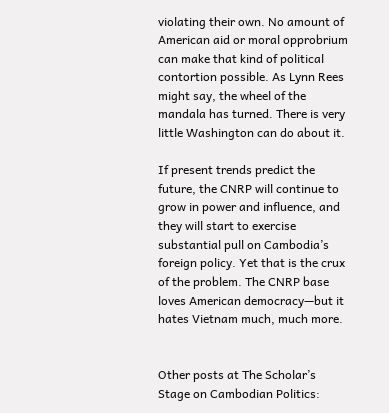violating their own. No amount of American aid or moral opprobrium can make that kind of political contortion possible. As Lynn Rees might say, the wheel of the mandala has turned. There is very little Washington can do about it.

If present trends predict the future, the CNRP will continue to grow in power and influence, and they will start to exercise substantial pull on Cambodia’s foreign policy. Yet that is the crux of the problem. The CNRP base loves American democracy—but it hates Vietnam much, much more.


Other posts at The Scholar’s Stage on Cambodian Politics: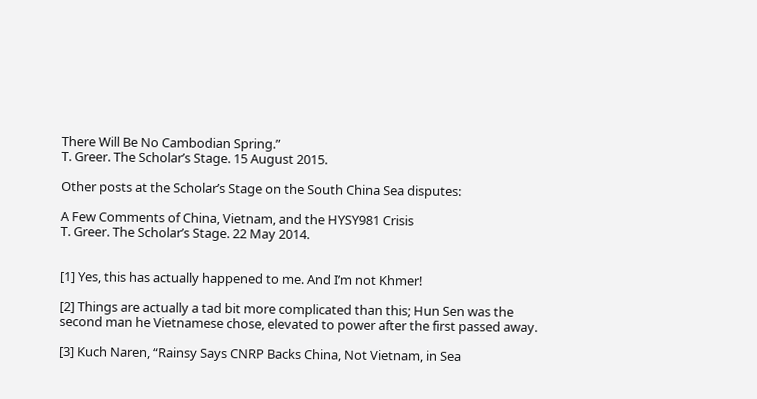There Will Be No Cambodian Spring.”
T. Greer. The Scholar’s Stage. 15 August 2015.

Other posts at the Scholar’s Stage on the South China Sea disputes:

A Few Comments of China, Vietnam, and the HYSY981 Crisis
T. Greer. The Scholar’s Stage. 22 May 2014.


[1] Yes, this has actually happened to me. And I’m not Khmer!

[2] Things are actually a tad bit more complicated than this; Hun Sen was the second man he Vietnamese chose, elevated to power after the first passed away.

[3] Kuch Naren, “Rainsy Says CNRP Backs China, Not Vietnam, in Sea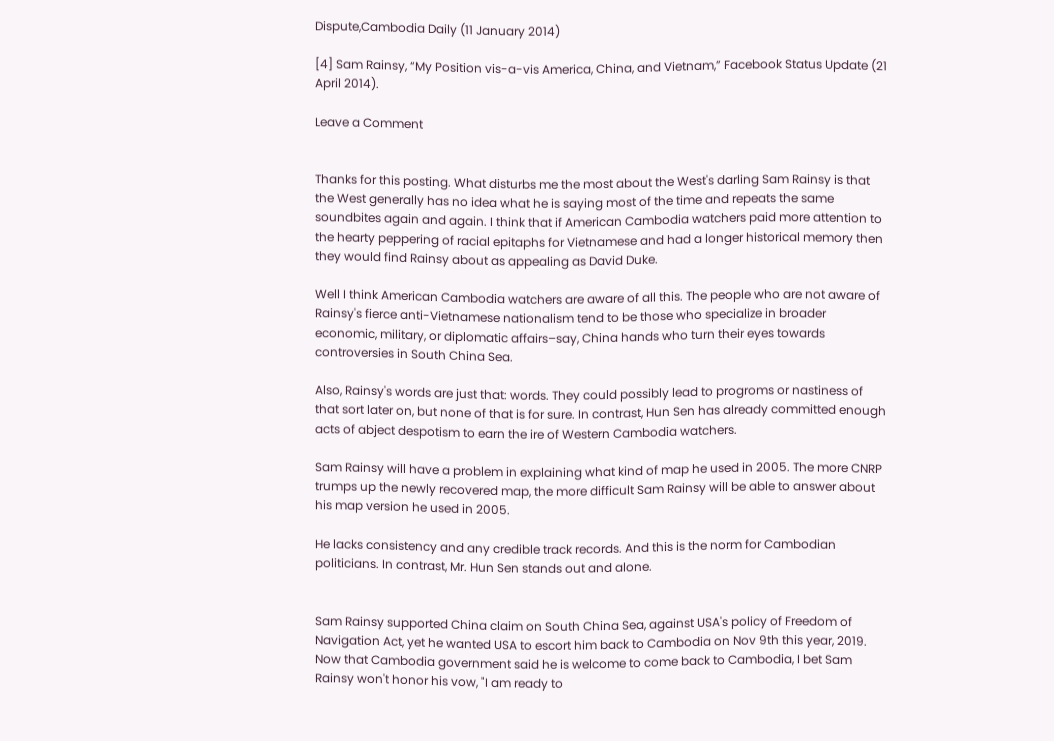Dispute,Cambodia Daily (11 January 2014)

[4] Sam Rainsy, “My Position vis-a-vis America, China, and Vietnam,” Facebook Status Update (21 April 2014).

Leave a Comment


Thanks for this posting. What disturbs me the most about the West's darling Sam Rainsy is that the West generally has no idea what he is saying most of the time and repeats the same soundbites again and again. I think that if American Cambodia watchers paid more attention to the hearty peppering of racial epitaphs for Vietnamese and had a longer historical memory then they would find Rainsy about as appealing as David Duke.

Well I think American Cambodia watchers are aware of all this. The people who are not aware of Rainsy's fierce anti-Vietnamese nationalism tend to be those who specialize in broader economic, military, or diplomatic affairs–say, China hands who turn their eyes towards controversies in South China Sea.

Also, Rainsy's words are just that: words. They could possibly lead to progroms or nastiness of that sort later on, but none of that is for sure. In contrast, Hun Sen has already committed enough acts of abject despotism to earn the ire of Western Cambodia watchers.

Sam Rainsy will have a problem in explaining what kind of map he used in 2005. The more CNRP trumps up the newly recovered map, the more difficult Sam Rainsy will be able to answer about his map version he used in 2005.

He lacks consistency and any credible track records. And this is the norm for Cambodian politicians. In contrast, Mr. Hun Sen stands out and alone.


Sam Rainsy supported China claim on South China Sea, against USA's policy of Freedom of Navigation Act, yet he wanted USA to escort him back to Cambodia on Nov 9th this year, 2019. Now that Cambodia government said he is welcome to come back to Cambodia, I bet Sam Rainsy won't honor his vow, "I am ready to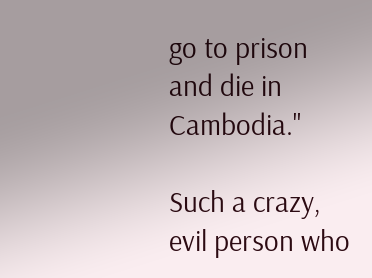go to prison and die in Cambodia."

Such a crazy, evil person who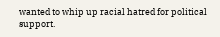wanted to whip up racial hatred for political support.